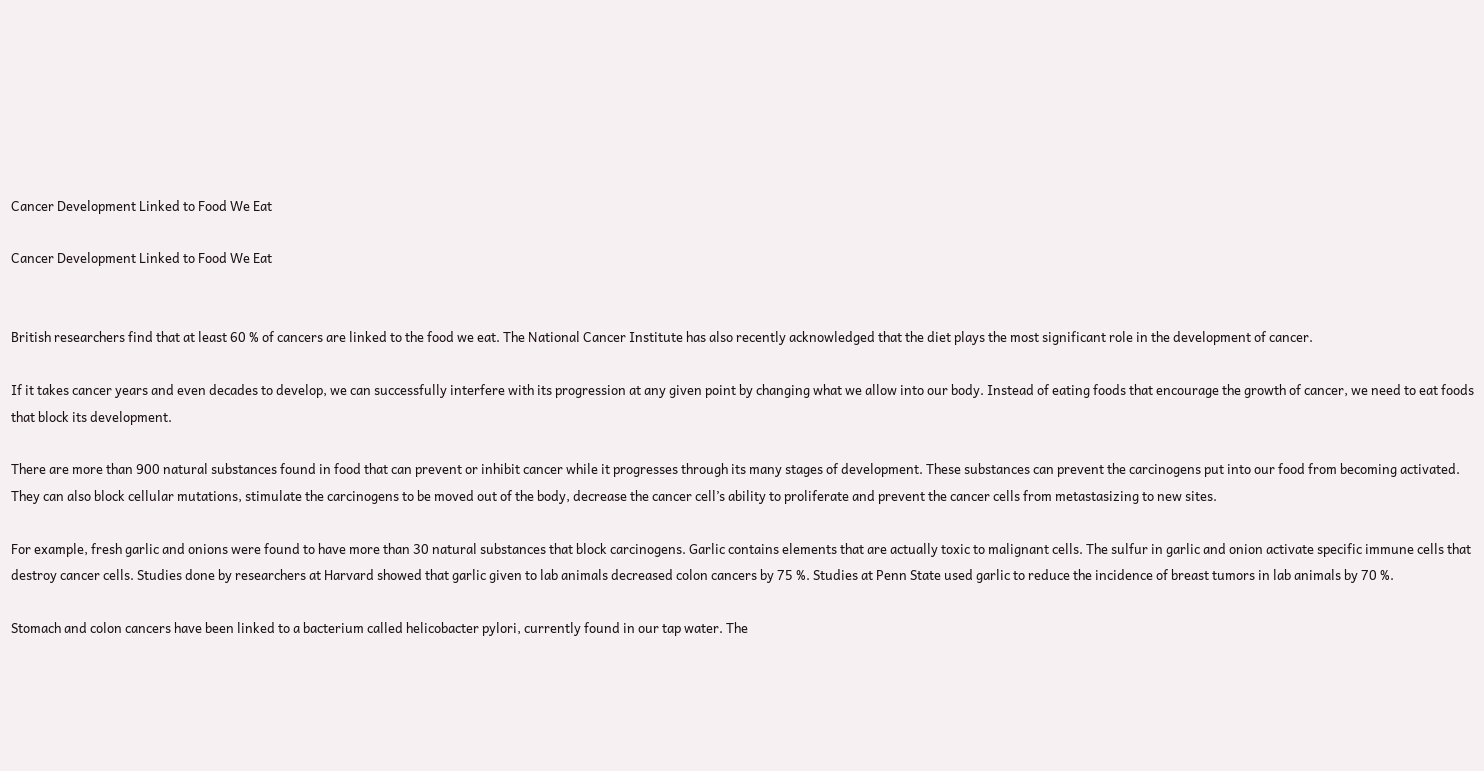Cancer Development Linked to Food We Eat

Cancer Development Linked to Food We Eat


British researchers find that at least 60 % of cancers are linked to the food we eat. The National Cancer Institute has also recently acknowledged that the diet plays the most significant role in the development of cancer.

If it takes cancer years and even decades to develop, we can successfully interfere with its progression at any given point by changing what we allow into our body. Instead of eating foods that encourage the growth of cancer, we need to eat foods that block its development.

There are more than 900 natural substances found in food that can prevent or inhibit cancer while it progresses through its many stages of development. These substances can prevent the carcinogens put into our food from becoming activated. They can also block cellular mutations, stimulate the carcinogens to be moved out of the body, decrease the cancer cell’s ability to proliferate and prevent the cancer cells from metastasizing to new sites.

For example, fresh garlic and onions were found to have more than 30 natural substances that block carcinogens. Garlic contains elements that are actually toxic to malignant cells. The sulfur in garlic and onion activate specific immune cells that destroy cancer cells. Studies done by researchers at Harvard showed that garlic given to lab animals decreased colon cancers by 75 %. Studies at Penn State used garlic to reduce the incidence of breast tumors in lab animals by 70 %.

Stomach and colon cancers have been linked to a bacterium called helicobacter pylori, currently found in our tap water. The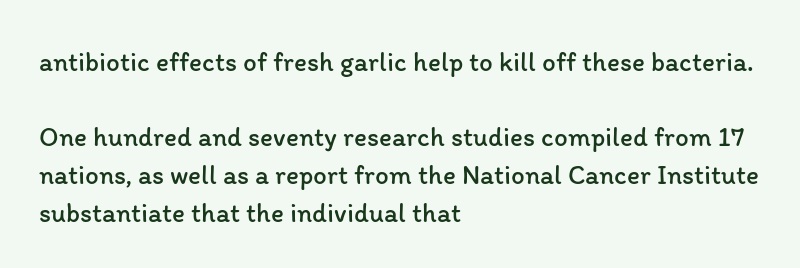antibiotic effects of fresh garlic help to kill off these bacteria.

One hundred and seventy research studies compiled from 17 nations, as well as a report from the National Cancer Institute substantiate that the individual that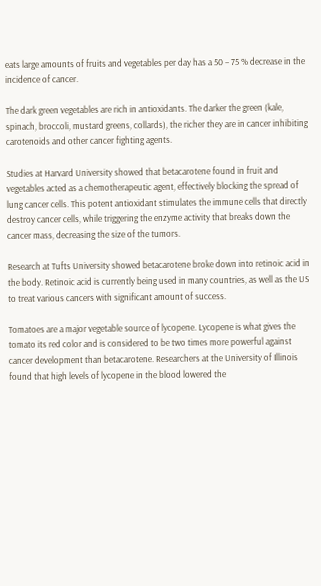eats large amounts of fruits and vegetables per day has a 50 – 75 % decrease in the incidence of cancer.

The dark green vegetables are rich in antioxidants. The darker the green (kale, spinach, broccoli, mustard greens, collards), the richer they are in cancer inhibiting carotenoids and other cancer fighting agents.

Studies at Harvard University showed that betacarotene found in fruit and vegetables acted as a chemotherapeutic agent, effectively blocking the spread of lung cancer cells. This potent antioxidant stimulates the immune cells that directly destroy cancer cells, while triggering the enzyme activity that breaks down the cancer mass, decreasing the size of the tumors.

Research at Tufts University showed betacarotene broke down into retinoic acid in the body. Retinoic acid is currently being used in many countries, as well as the US to treat various cancers with significant amount of success.

Tomatoes are a major vegetable source of lycopene. Lycopene is what gives the tomato its red color and is considered to be two times more powerful against cancer development than betacarotene. Researchers at the University of Illinois found that high levels of lycopene in the blood lowered the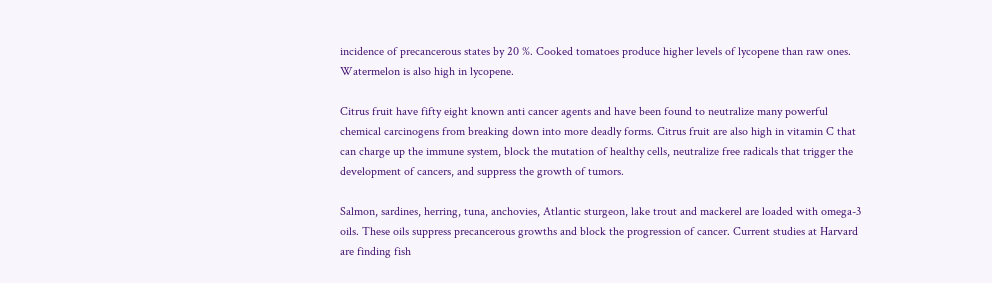incidence of precancerous states by 20 %. Cooked tomatoes produce higher levels of lycopene than raw ones. Watermelon is also high in lycopene.

Citrus fruit have fifty eight known anti cancer agents and have been found to neutralize many powerful chemical carcinogens from breaking down into more deadly forms. Citrus fruit are also high in vitamin C that can charge up the immune system, block the mutation of healthy cells, neutralize free radicals that trigger the development of cancers, and suppress the growth of tumors.

Salmon, sardines, herring, tuna, anchovies, Atlantic sturgeon, lake trout and mackerel are loaded with omega-3 oils. These oils suppress precancerous growths and block the progression of cancer. Current studies at Harvard are finding fish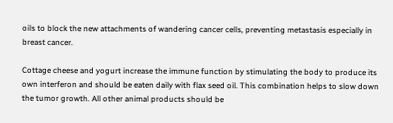oils to block the new attachments of wandering cancer cells, preventing metastasis especially in breast cancer.

Cottage cheese and yogurt increase the immune function by stimulating the body to produce its own interferon and should be eaten daily with flax seed oil. This combination helps to slow down the tumor growth. All other animal products should be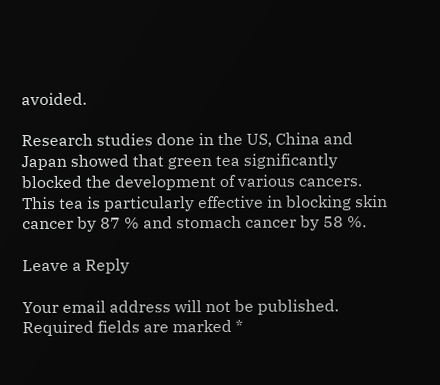avoided.

Research studies done in the US, China and Japan showed that green tea significantly blocked the development of various cancers. This tea is particularly effective in blocking skin cancer by 87 % and stomach cancer by 58 %.

Leave a Reply

Your email address will not be published. Required fields are marked *